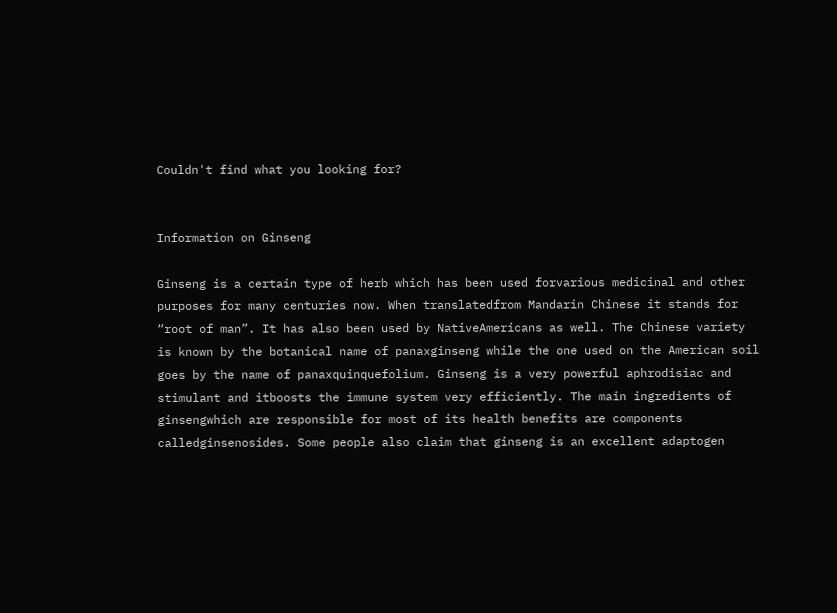Couldn't find what you looking for?


Information on Ginseng

Ginseng is a certain type of herb which has been used forvarious medicinal and other purposes for many centuries now. When translatedfrom Mandarin Chinese it stands for “root of man”. It has also been used by NativeAmericans as well. The Chinese variety is known by the botanical name of panaxginseng while the one used on the American soil goes by the name of panaxquinquefolium. Ginseng is a very powerful aphrodisiac and stimulant and itboosts the immune system very efficiently. The main ingredients of ginsengwhich are responsible for most of its health benefits are components calledginsenosides. Some people also claim that ginseng is an excellent adaptogen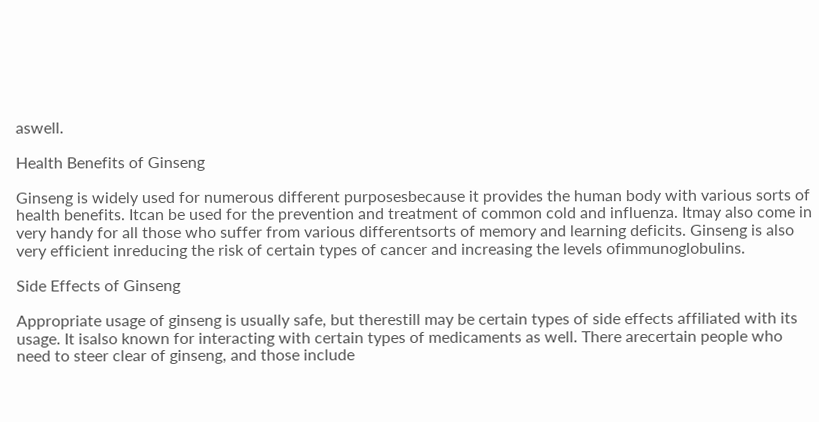aswell.

Health Benefits of Ginseng

Ginseng is widely used for numerous different purposesbecause it provides the human body with various sorts of health benefits. Itcan be used for the prevention and treatment of common cold and influenza. Itmay also come in very handy for all those who suffer from various differentsorts of memory and learning deficits. Ginseng is also very efficient inreducing the risk of certain types of cancer and increasing the levels ofimmunoglobulins.

Side Effects of Ginseng

Appropriate usage of ginseng is usually safe, but therestill may be certain types of side effects affiliated with its usage. It isalso known for interacting with certain types of medicaments as well. There arecertain people who need to steer clear of ginseng, and those include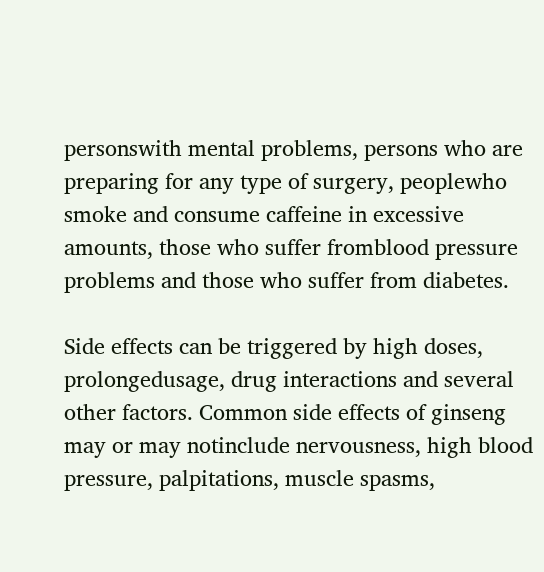personswith mental problems, persons who are preparing for any type of surgery, peoplewho smoke and consume caffeine in excessive amounts, those who suffer fromblood pressure problems and those who suffer from diabetes.

Side effects can be triggered by high doses, prolongedusage, drug interactions and several other factors. Common side effects of ginseng may or may notinclude nervousness, high blood pressure, palpitations, muscle spasms,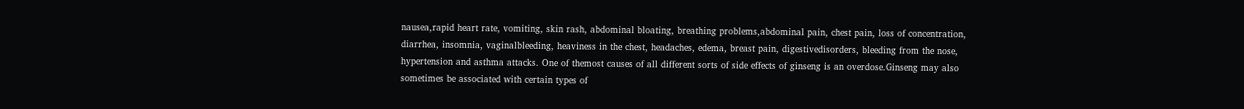nausea,rapid heart rate, vomiting, skin rash, abdominal bloating, breathing problems,abdominal pain, chest pain, loss of concentration, diarrhea, insomnia, vaginalbleeding, heaviness in the chest, headaches, edema, breast pain, digestivedisorders, bleeding from the nose, hypertension and asthma attacks. One of themost causes of all different sorts of side effects of ginseng is an overdose.Ginseng may also sometimes be associated with certain types of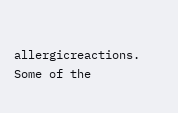allergicreactions. Some of the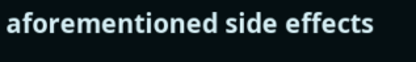aforementioned side effects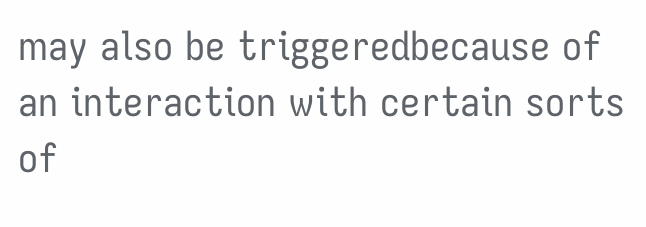may also be triggeredbecause of an interaction with certain sorts of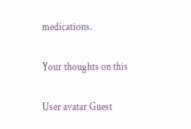medications.

Your thoughts on this

User avatar Guest